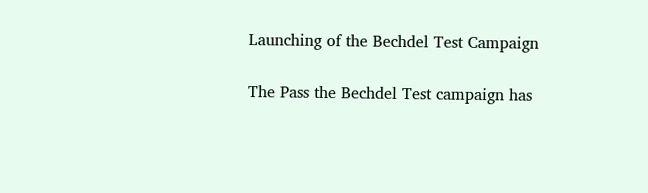Launching of the Bechdel Test Campaign

The Pass the Bechdel Test campaign has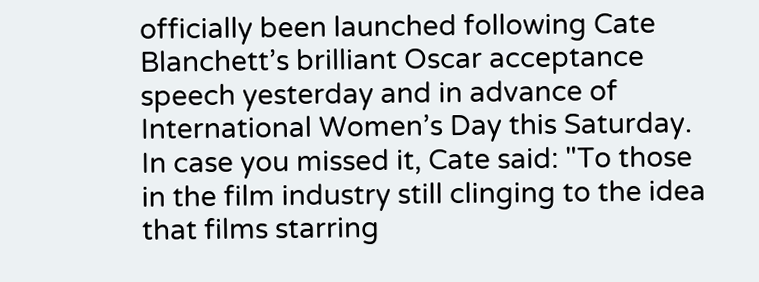officially been launched following Cate Blanchett’s brilliant Oscar acceptance speech yesterday and in advance of International Women’s Day this Saturday. In case you missed it, Cate said: "To those in the film industry still clinging to the idea that films starring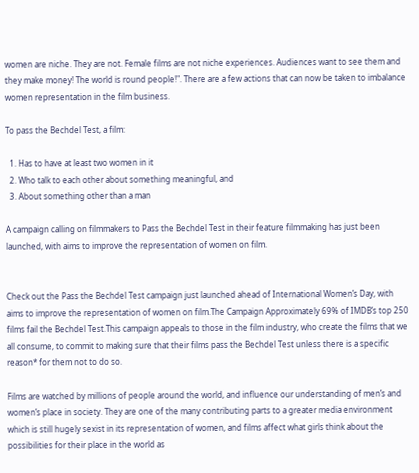women are niche. They are not. Female films are not niche experiences. Audiences want to see them and they make money! The world is round people!". There are a few actions that can now be taken to imbalance women representation in the film business.

To pass the Bechdel Test, a film:

  1. Has to have at least two women in it
  2. Who talk to each other about something meaningful, and
  3. About something other than a man

A campaign calling on filmmakers to Pass the Bechdel Test in their feature filmmaking has just been launched, with aims to improve the representation of women on film.


Check out the Pass the Bechdel Test campaign just launched ahead of International Women’s Day, with aims to improve the representation of women on film.The Campaign Approximately 69% of IMDB’s top 250 films fail the Bechdel Test.This campaign appeals to those in the film industry, who create the films that we all consume, to commit to making sure that their films pass the Bechdel Test unless there is a specific reason* for them not to do so.

Films are watched by millions of people around the world, and influence our understanding of men’s and women’s place in society. They are one of the many contributing parts to a greater media environment which is still hugely sexist in its representation of women, and films affect what girls think about the possibilities for their place in the world as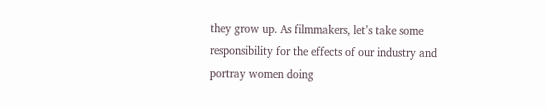they grow up. As filmmakers, let’s take some responsibility for the effects of our industry and portray women doing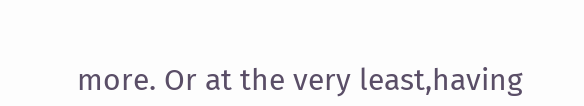more. Or at the very least,having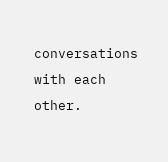conversations with each other.